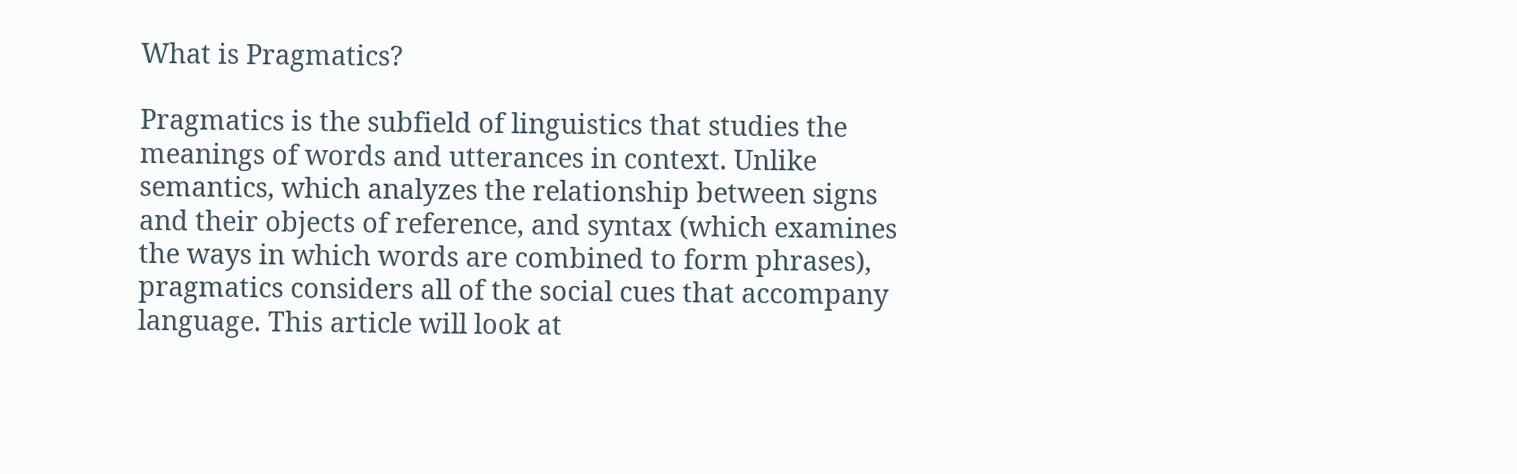What is Pragmatics?

Pragmatics is the subfield of linguistics that studies the meanings of words and utterances in context. Unlike semantics, which analyzes the relationship between signs and their objects of reference, and syntax (which examines the ways in which words are combined to form phrases), pragmatics considers all of the social cues that accompany language. This article will look at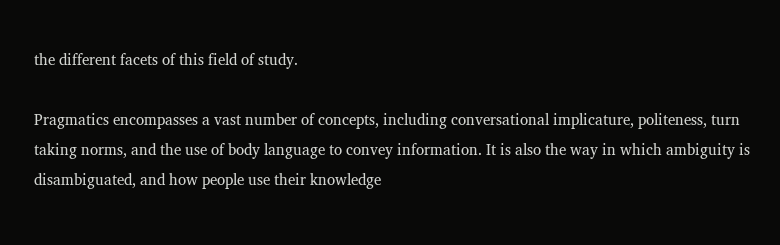the different facets of this field of study.

Pragmatics encompasses a vast number of concepts, including conversational implicature, politeness, turn taking norms, and the use of body language to convey information. It is also the way in which ambiguity is disambiguated, and how people use their knowledge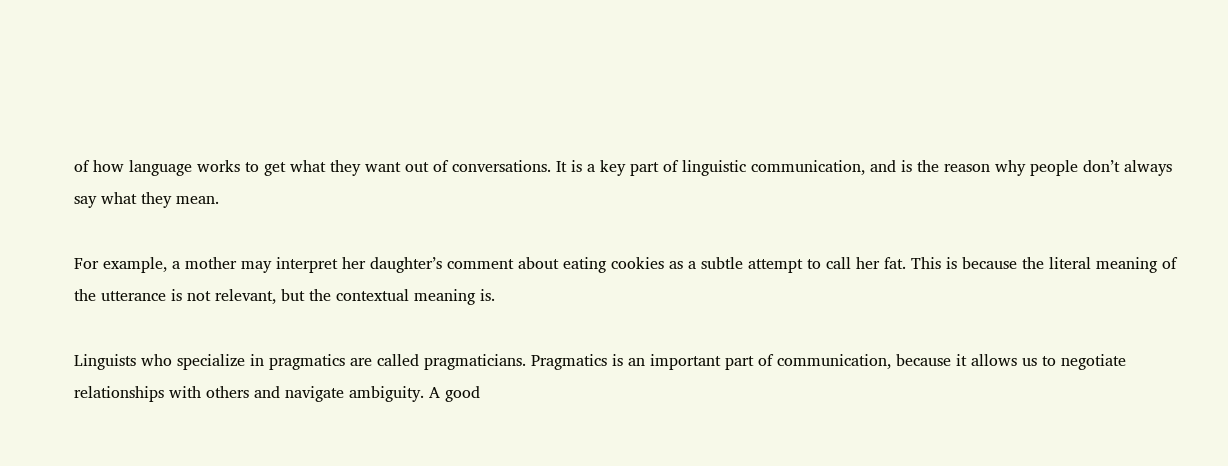of how language works to get what they want out of conversations. It is a key part of linguistic communication, and is the reason why people don’t always say what they mean.

For example, a mother may interpret her daughter’s comment about eating cookies as a subtle attempt to call her fat. This is because the literal meaning of the utterance is not relevant, but the contextual meaning is.

Linguists who specialize in pragmatics are called pragmaticians. Pragmatics is an important part of communication, because it allows us to negotiate relationships with others and navigate ambiguity. A good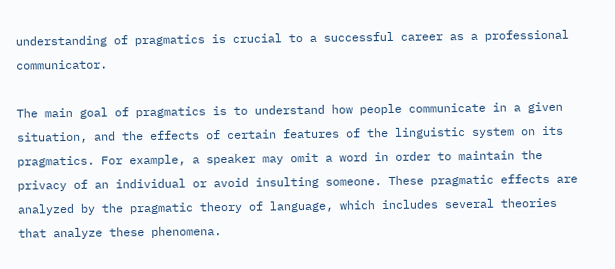understanding of pragmatics is crucial to a successful career as a professional communicator.

The main goal of pragmatics is to understand how people communicate in a given situation, and the effects of certain features of the linguistic system on its pragmatics. For example, a speaker may omit a word in order to maintain the privacy of an individual or avoid insulting someone. These pragmatic effects are analyzed by the pragmatic theory of language, which includes several theories that analyze these phenomena.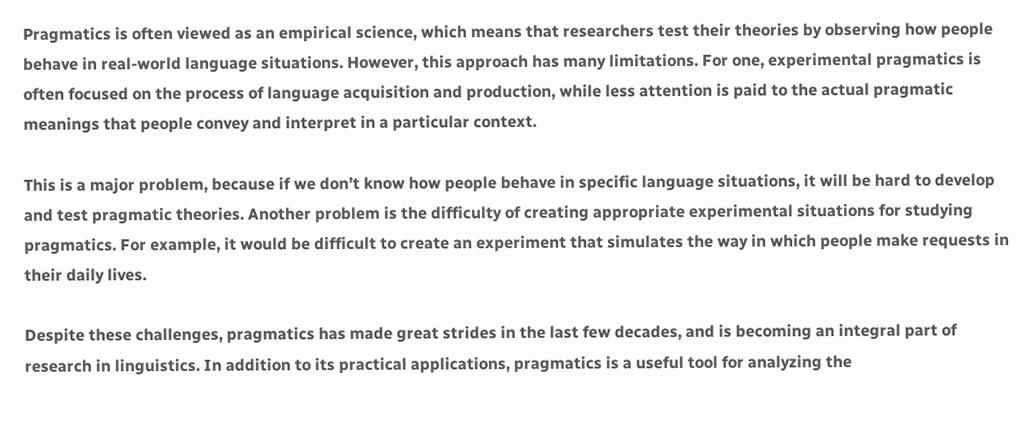Pragmatics is often viewed as an empirical science, which means that researchers test their theories by observing how people behave in real-world language situations. However, this approach has many limitations. For one, experimental pragmatics is often focused on the process of language acquisition and production, while less attention is paid to the actual pragmatic meanings that people convey and interpret in a particular context.

This is a major problem, because if we don’t know how people behave in specific language situations, it will be hard to develop and test pragmatic theories. Another problem is the difficulty of creating appropriate experimental situations for studying pragmatics. For example, it would be difficult to create an experiment that simulates the way in which people make requests in their daily lives.

Despite these challenges, pragmatics has made great strides in the last few decades, and is becoming an integral part of research in linguistics. In addition to its practical applications, pragmatics is a useful tool for analyzing the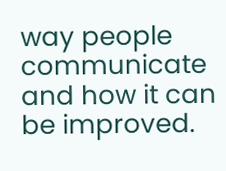way people communicate and how it can be improved.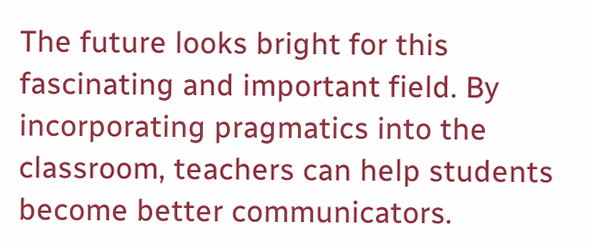The future looks bright for this fascinating and important field. By incorporating pragmatics into the classroom, teachers can help students become better communicators.